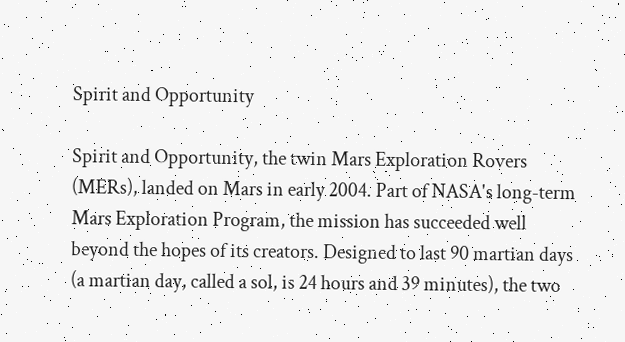Spirit and Opportunity

Spirit and Opportunity, the twin Mars Exploration Rovers (MERs), landed on Mars in early 2004. Part of NASA's long-term Mars Exploration Program, the mission has succeeded well beyond the hopes of its creators. Designed to last 90 martian days (a martian day, called a sol, is 24 hours and 39 minutes), the two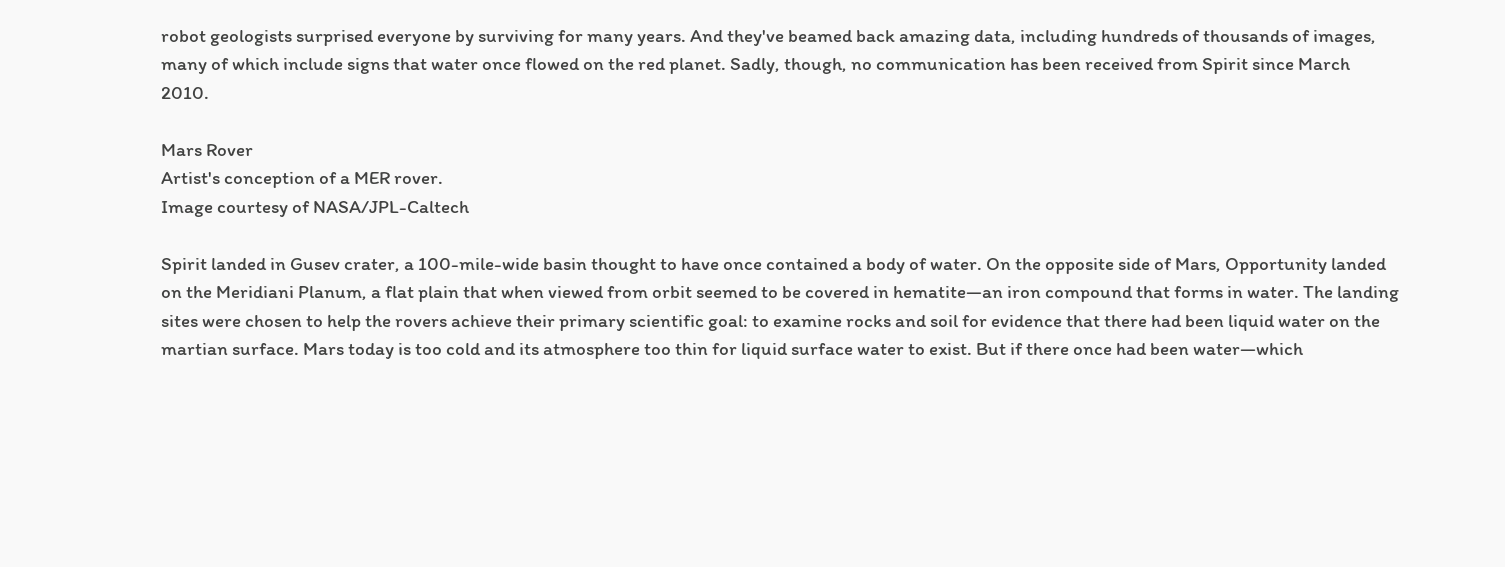robot geologists surprised everyone by surviving for many years. And they've beamed back amazing data, including hundreds of thousands of images, many of which include signs that water once flowed on the red planet. Sadly, though, no communication has been received from Spirit since March 2010.

Mars Rover
Artist's conception of a MER rover.
Image courtesy of NASA/JPL-Caltech

Spirit landed in Gusev crater, a 100-mile-wide basin thought to have once contained a body of water. On the opposite side of Mars, Opportunity landed on the Meridiani Planum, a flat plain that when viewed from orbit seemed to be covered in hematite—an iron compound that forms in water. The landing sites were chosen to help the rovers achieve their primary scientific goal: to examine rocks and soil for evidence that there had been liquid water on the martian surface. Mars today is too cold and its atmosphere too thin for liquid surface water to exist. But if there once had been water—which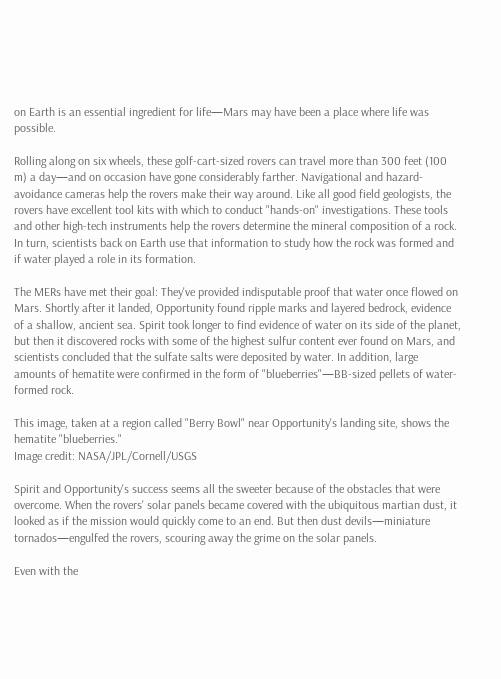on Earth is an essential ingredient for life—Mars may have been a place where life was possible.

Rolling along on six wheels, these golf-cart-sized rovers can travel more than 300 feet (100 m) a day—and on occasion have gone considerably farther. Navigational and hazard-avoidance cameras help the rovers make their way around. Like all good field geologists, the rovers have excellent tool kits with which to conduct "hands-on" investigations. These tools and other high-tech instruments help the rovers determine the mineral composition of a rock. In turn, scientists back on Earth use that information to study how the rock was formed and if water played a role in its formation.

The MERs have met their goal: They've provided indisputable proof that water once flowed on Mars. Shortly after it landed, Opportunity found ripple marks and layered bedrock, evidence of a shallow, ancient sea. Spirit took longer to find evidence of water on its side of the planet, but then it discovered rocks with some of the highest sulfur content ever found on Mars, and scientists concluded that the sulfate salts were deposited by water. In addition, large amounts of hematite were confirmed in the form of "blueberries"—BB-sized pellets of water-formed rock.

This image, taken at a region called "Berry Bowl" near Opportunity's landing site, shows the hematite "blueberries."
Image credit: NASA/JPL/Cornell/USGS

Spirit and Opportunity's success seems all the sweeter because of the obstacles that were overcome. When the rovers' solar panels became covered with the ubiquitous martian dust, it looked as if the mission would quickly come to an end. But then dust devils—miniature tornados—engulfed the rovers, scouring away the grime on the solar panels.

Even with the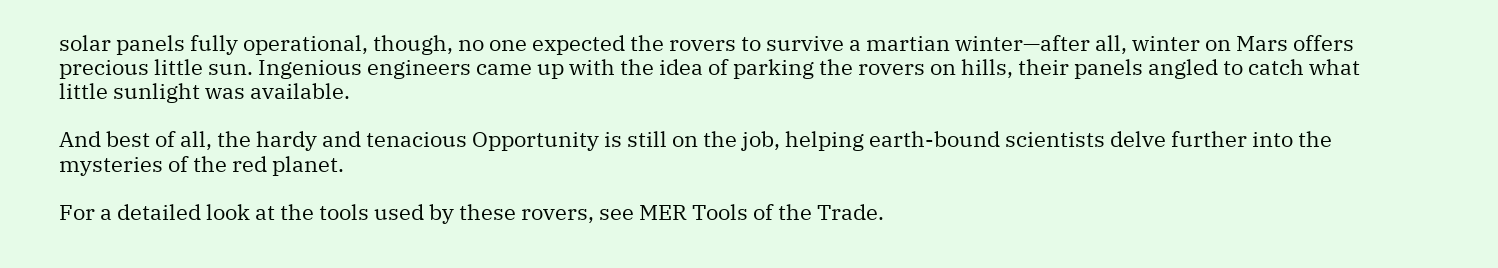solar panels fully operational, though, no one expected the rovers to survive a martian winter—after all, winter on Mars offers precious little sun. Ingenious engineers came up with the idea of parking the rovers on hills, their panels angled to catch what little sunlight was available.

And best of all, the hardy and tenacious Opportunity is still on the job, helping earth-bound scientists delve further into the mysteries of the red planet.

For a detailed look at the tools used by these rovers, see MER Tools of the Trade.